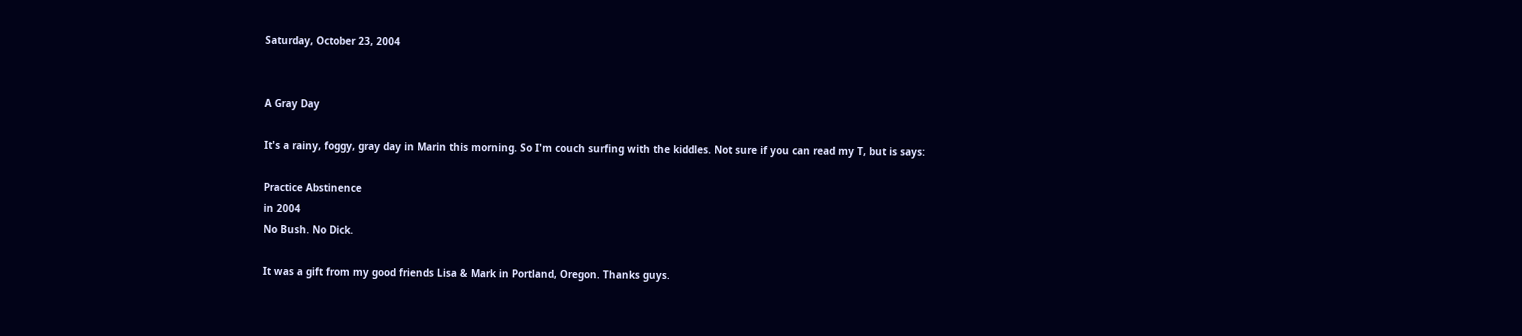Saturday, October 23, 2004


A Gray Day

It's a rainy, foggy, gray day in Marin this morning. So I'm couch surfing with the kiddles. Not sure if you can read my T, but is says:

Practice Abstinence
in 2004
No Bush. No Dick.

It was a gift from my good friends Lisa & Mark in Portland, Oregon. Thanks guys.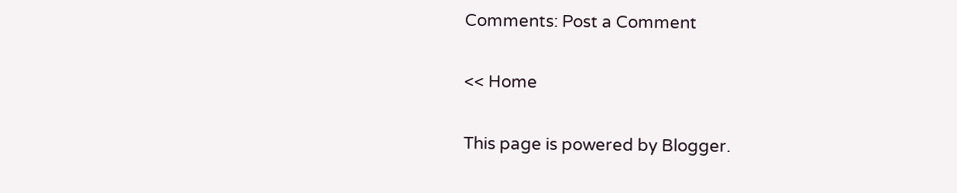Comments: Post a Comment

<< Home

This page is powered by Blogger.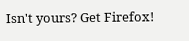Isn't yours? Get Firefox!